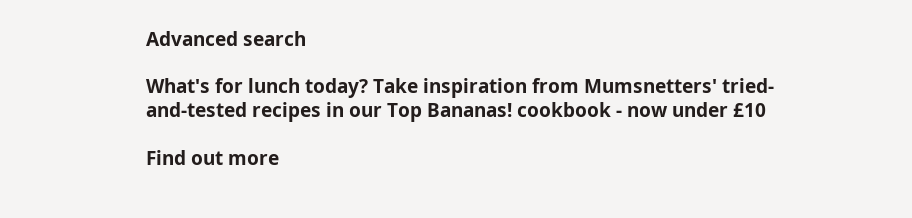Advanced search

What's for lunch today? Take inspiration from Mumsnetters' tried-and-tested recipes in our Top Bananas! cookbook - now under £10

Find out more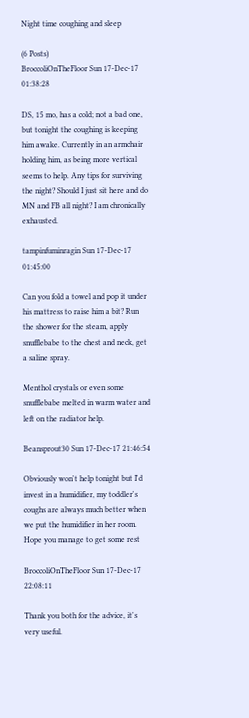Night time coughing and sleep

(6 Posts)
BroccoliOnTheFloor Sun 17-Dec-17 01:38:28

DS, 15 mo, has a cold; not a bad one, but tonight the coughing is keeping him awake. Currently in an armchair holding him, as being more vertical seems to help. Any tips for surviving the night? Should I just sit here and do MN and FB all night? I am chronically exhausted.

tampinfuminragin Sun 17-Dec-17 01:45:00

Can you fold a towel and pop it under his mattress to raise him a bit? Run the shower for the steam, apply snufflebabe to the chest and neck, get a saline spray.

Menthol crystals or even some snufflebabe melted in warm water and left on the radiator help.

Beansprout30 Sun 17-Dec-17 21:46:54

Obviously won't help tonight but I'd invest in a humidifier, my toddler's coughs are always much better when we put the humidifier in her room. Hope you manage to get some rest

BroccoliOnTheFloor Sun 17-Dec-17 22:08:11

Thank you both for the advice, it's very useful.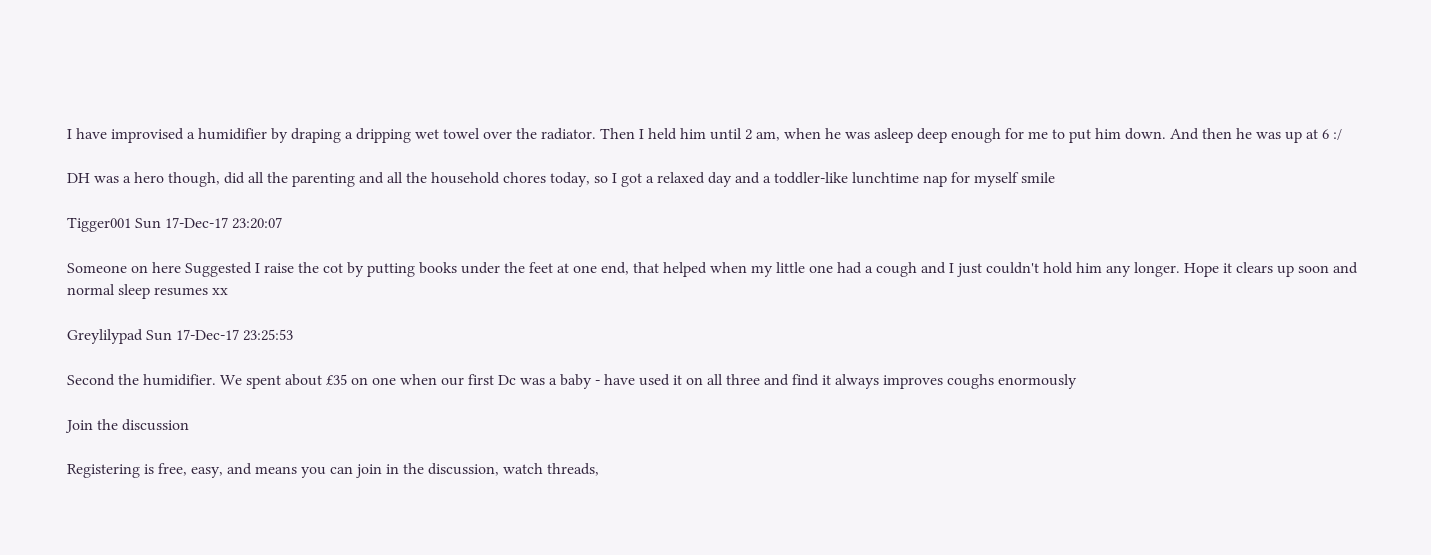I have improvised a humidifier by draping a dripping wet towel over the radiator. Then I held him until 2 am, when he was asleep deep enough for me to put him down. And then he was up at 6 :/

DH was a hero though, did all the parenting and all the household chores today, so I got a relaxed day and a toddler-like lunchtime nap for myself smile

Tigger001 Sun 17-Dec-17 23:20:07

Someone on here Suggested I raise the cot by putting books under the feet at one end, that helped when my little one had a cough and I just couldn't hold him any longer. Hope it clears up soon and normal sleep resumes xx

Greylilypad Sun 17-Dec-17 23:25:53

Second the humidifier. We spent about £35 on one when our first Dc was a baby - have used it on all three and find it always improves coughs enormously

Join the discussion

Registering is free, easy, and means you can join in the discussion, watch threads,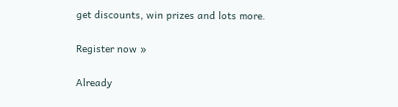get discounts, win prizes and lots more.

Register now »

Already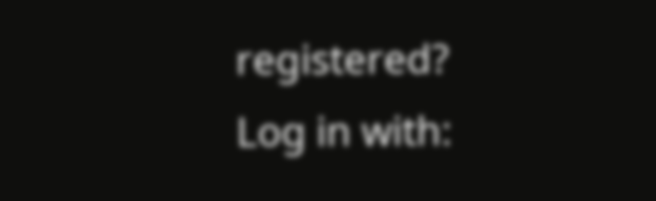registered? Log in with: